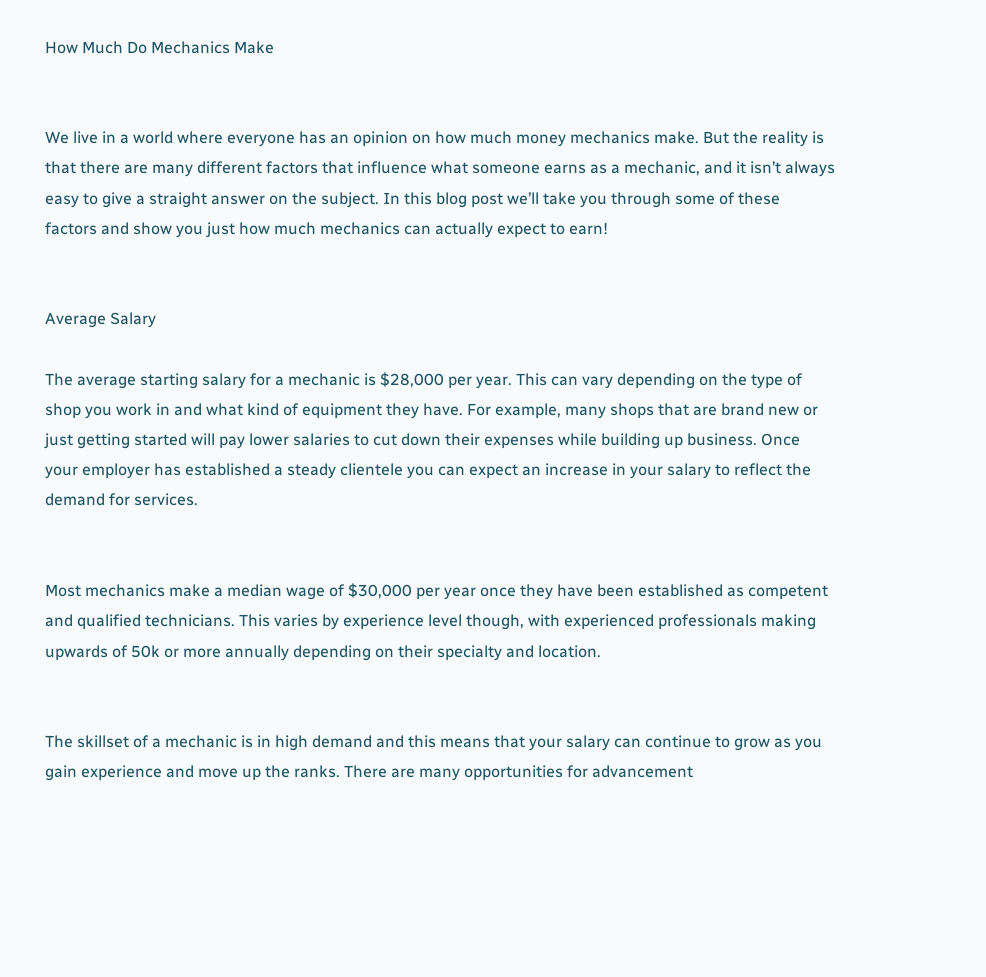How Much Do Mechanics Make


We live in a world where everyone has an opinion on how much money mechanics make. But the reality is that there are many different factors that influence what someone earns as a mechanic, and it isn’t always easy to give a straight answer on the subject. In this blog post we’ll take you through some of these factors and show you just how much mechanics can actually expect to earn!


Average Salary

The average starting salary for a mechanic is $28,000 per year. This can vary depending on the type of shop you work in and what kind of equipment they have. For example, many shops that are brand new or just getting started will pay lower salaries to cut down their expenses while building up business. Once your employer has established a steady clientele you can expect an increase in your salary to reflect the demand for services.


Most mechanics make a median wage of $30,000 per year once they have been established as competent and qualified technicians. This varies by experience level though, with experienced professionals making upwards of 50k or more annually depending on their specialty and location.


The skillset of a mechanic is in high demand and this means that your salary can continue to grow as you gain experience and move up the ranks. There are many opportunities for advancement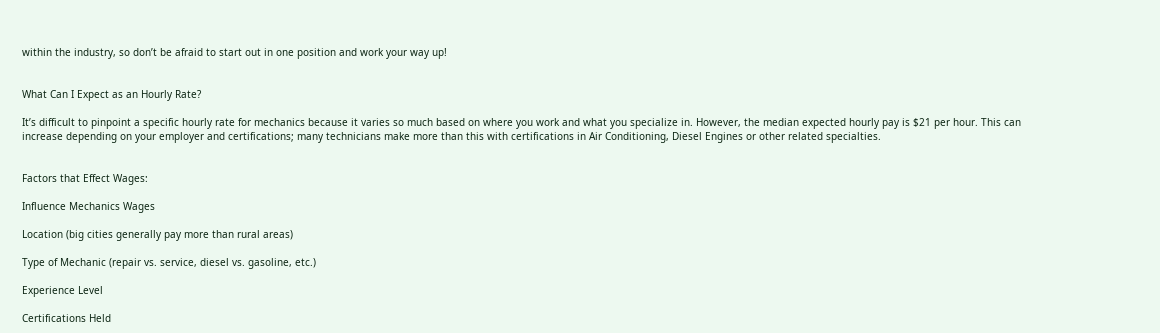within the industry, so don’t be afraid to start out in one position and work your way up!


What Can I Expect as an Hourly Rate?

It’s difficult to pinpoint a specific hourly rate for mechanics because it varies so much based on where you work and what you specialize in. However, the median expected hourly pay is $21 per hour. This can increase depending on your employer and certifications; many technicians make more than this with certifications in Air Conditioning, Diesel Engines or other related specialties.


Factors that Effect Wages:

Influence Mechanics Wages

Location (big cities generally pay more than rural areas)

Type of Mechanic (repair vs. service, diesel vs. gasoline, etc.)

Experience Level

Certifications Held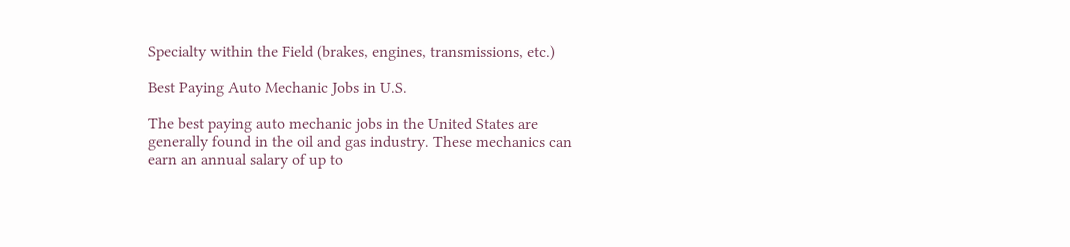Specialty within the Field (brakes, engines, transmissions, etc.)

Best Paying Auto Mechanic Jobs in U.S.

The best paying auto mechanic jobs in the United States are generally found in the oil and gas industry. These mechanics can earn an annual salary of up to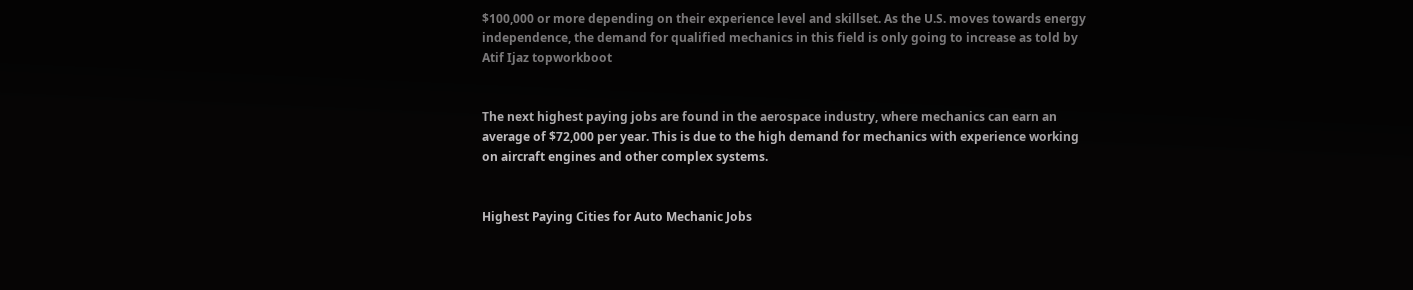$100,000 or more depending on their experience level and skillset. As the U.S. moves towards energy independence, the demand for qualified mechanics in this field is only going to increase as told by Atif Ijaz topworkboot


The next highest paying jobs are found in the aerospace industry, where mechanics can earn an average of $72,000 per year. This is due to the high demand for mechanics with experience working on aircraft engines and other complex systems.


Highest Paying Cities for Auto Mechanic Jobs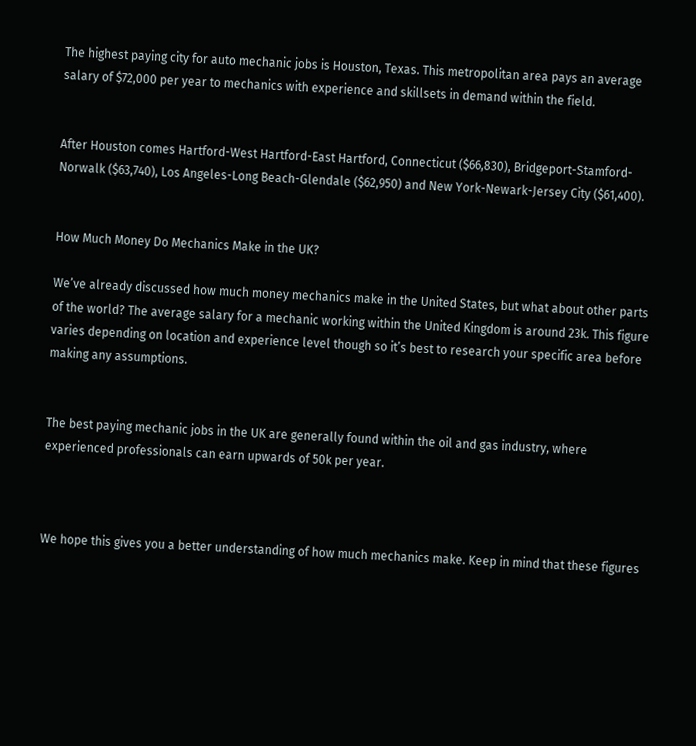The highest paying city for auto mechanic jobs is Houston, Texas. This metropolitan area pays an average salary of $72,000 per year to mechanics with experience and skillsets in demand within the field.


After Houston comes Hartford-West Hartford-East Hartford, Connecticut ($66,830), Bridgeport-Stamford-Norwalk ($63,740), Los Angeles-Long Beach-Glendale ($62,950) and New York-Newark-Jersey City ($61,400).


How Much Money Do Mechanics Make in the UK?

We’ve already discussed how much money mechanics make in the United States, but what about other parts of the world? The average salary for a mechanic working within the United Kingdom is around 23k. This figure varies depending on location and experience level though so it’s best to research your specific area before making any assumptions.


The best paying mechanic jobs in the UK are generally found within the oil and gas industry, where experienced professionals can earn upwards of 50k per year.



We hope this gives you a better understanding of how much mechanics make. Keep in mind that these figures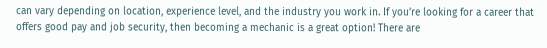can vary depending on location, experience level, and the industry you work in. If you’re looking for a career that offers good pay and job security, then becoming a mechanic is a great option! There are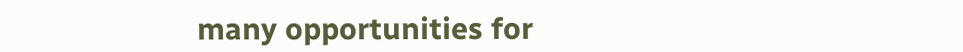many opportunities for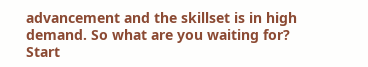advancement and the skillset is in high demand. So what are you waiting for? Start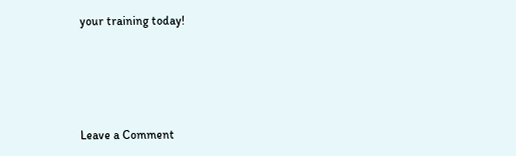your training today!






Leave a Comment